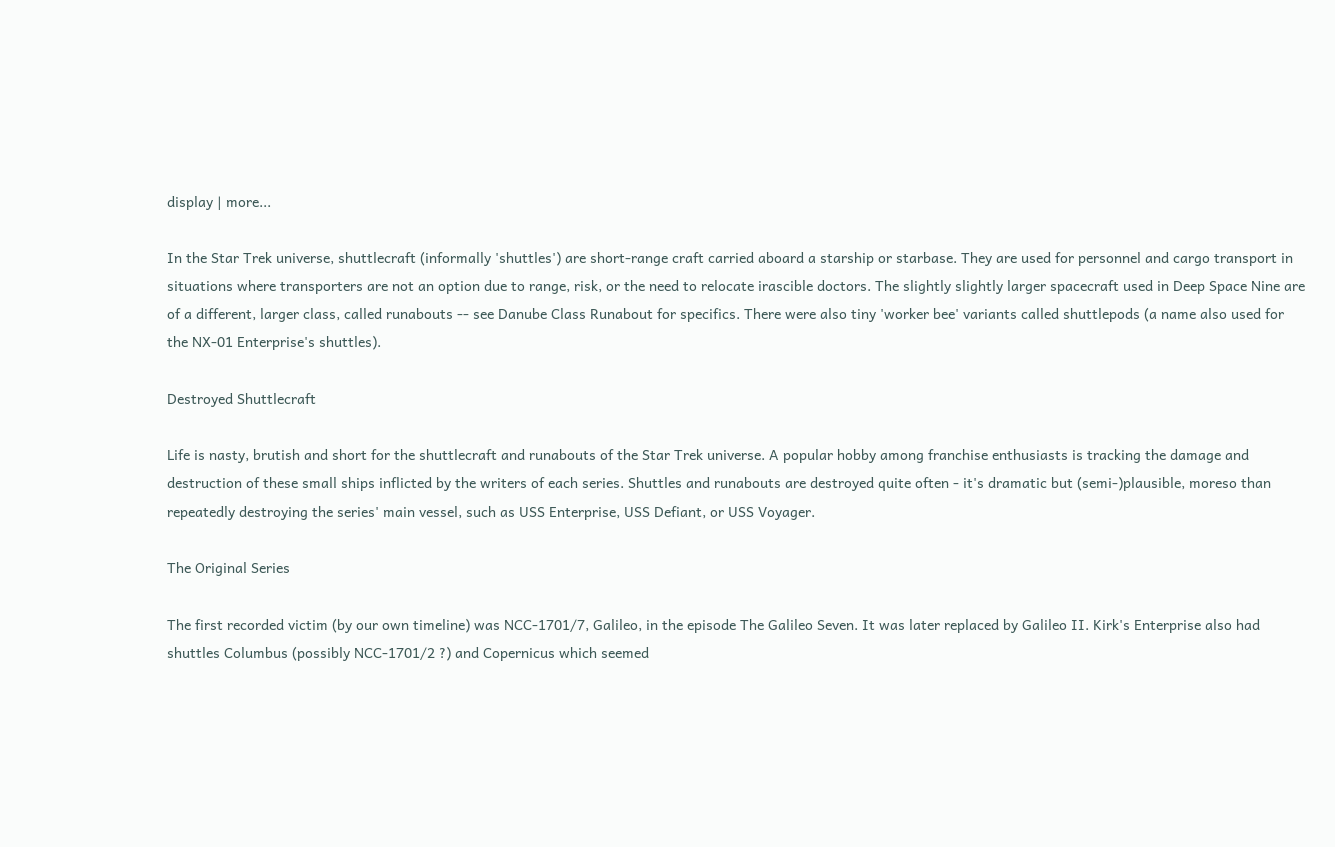display | more...

In the Star Trek universe, shuttlecraft (informally 'shuttles') are short-range craft carried aboard a starship or starbase. They are used for personnel and cargo transport in situations where transporters are not an option due to range, risk, or the need to relocate irascible doctors. The slightly slightly larger spacecraft used in Deep Space Nine are of a different, larger class, called runabouts -- see Danube Class Runabout for specifics. There were also tiny 'worker bee' variants called shuttlepods (a name also used for the NX-01 Enterprise's shuttles).

Destroyed Shuttlecraft

Life is nasty, brutish and short for the shuttlecraft and runabouts of the Star Trek universe. A popular hobby among franchise enthusiasts is tracking the damage and destruction of these small ships inflicted by the writers of each series. Shuttles and runabouts are destroyed quite often - it's dramatic but (semi-)plausible, moreso than repeatedly destroying the series' main vessel, such as USS Enterprise, USS Defiant, or USS Voyager.

The Original Series

The first recorded victim (by our own timeline) was NCC-1701/7, Galileo, in the episode The Galileo Seven. It was later replaced by Galileo II. Kirk's Enterprise also had shuttles Columbus (possibly NCC-1701/2 ?) and Copernicus which seemed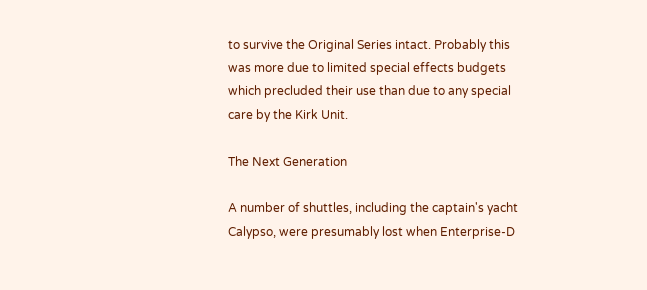to survive the Original Series intact. Probably this was more due to limited special effects budgets which precluded their use than due to any special care by the Kirk Unit.

The Next Generation

A number of shuttles, including the captain's yacht Calypso, were presumably lost when Enterprise-D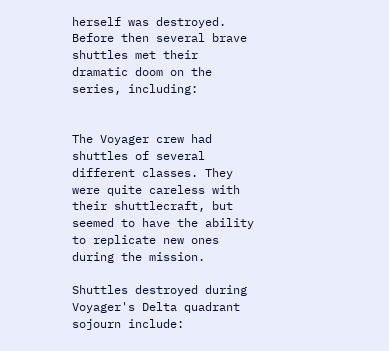herself was destroyed. Before then several brave shuttles met their dramatic doom on the series, including:


The Voyager crew had shuttles of several different classes. They were quite careless with their shuttlecraft, but seemed to have the ability to replicate new ones during the mission.

Shuttles destroyed during Voyager's Delta quadrant sojourn include: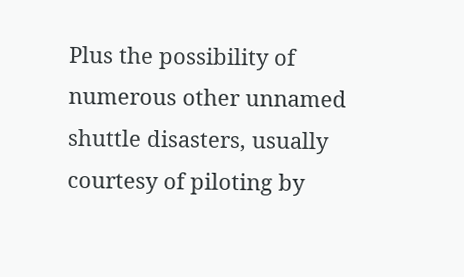Plus the possibility of numerous other unnamed shuttle disasters, usually courtesy of piloting by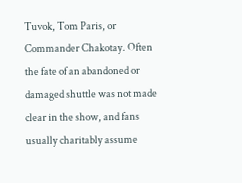Tuvok, Tom Paris, or Commander Chakotay. Often the fate of an abandoned or damaged shuttle was not made clear in the show, and fans usually charitably assume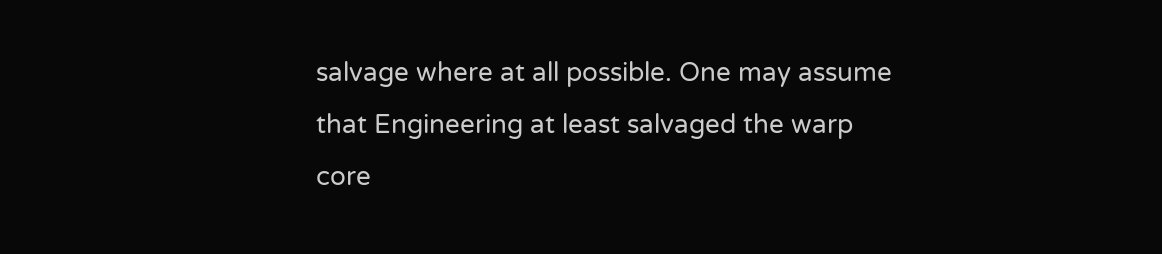salvage where at all possible. One may assume that Engineering at least salvaged the warp core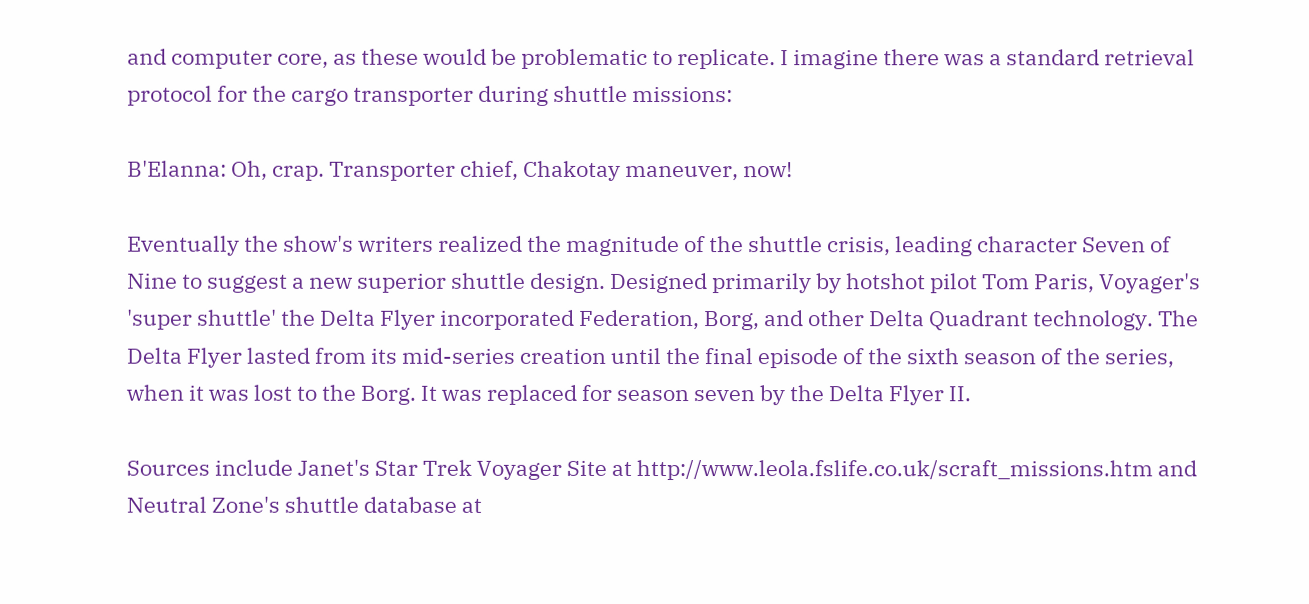and computer core, as these would be problematic to replicate. I imagine there was a standard retrieval protocol for the cargo transporter during shuttle missions:

B'Elanna: Oh, crap. Transporter chief, Chakotay maneuver, now!

Eventually the show's writers realized the magnitude of the shuttle crisis, leading character Seven of Nine to suggest a new superior shuttle design. Designed primarily by hotshot pilot Tom Paris, Voyager's 'super shuttle' the Delta Flyer incorporated Federation, Borg, and other Delta Quadrant technology. The Delta Flyer lasted from its mid-series creation until the final episode of the sixth season of the series, when it was lost to the Borg. It was replaced for season seven by the Delta Flyer II.

Sources include Janet's Star Trek Voyager Site at http://www.leola.fslife.co.uk/scraft_missions.htm and Neutral Zone's shuttle database at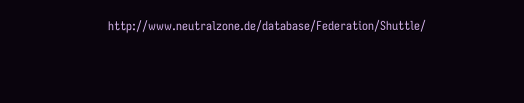http://www.neutralzone.de/database/Federation/Shuttle/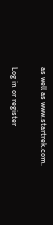as well as www.startrek.com.

Log in or register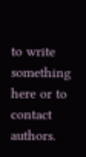to write something here or to contact authors.